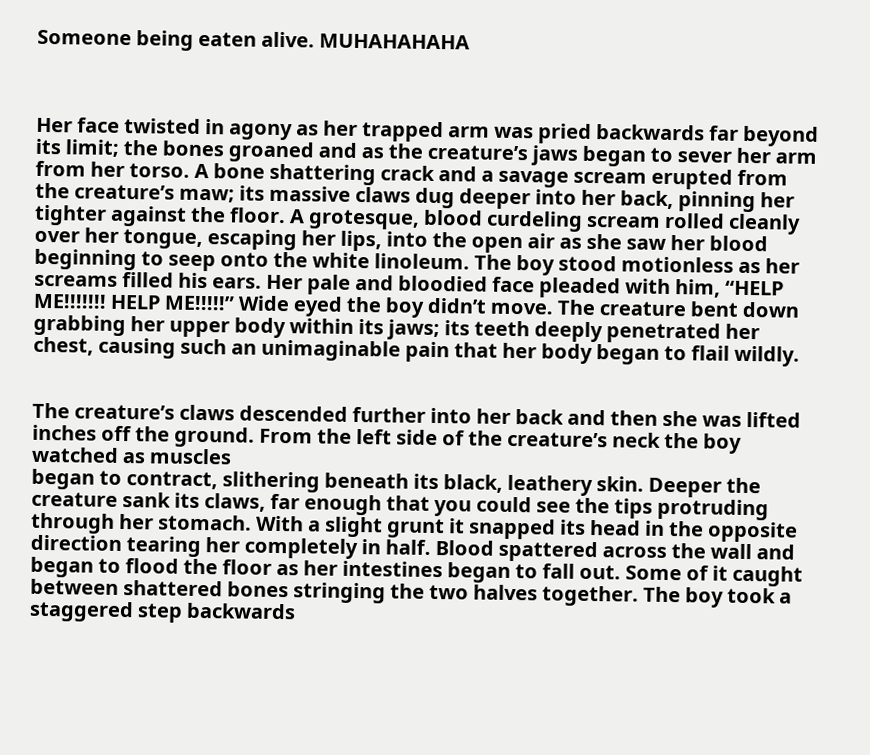Someone being eaten alive. MUHAHAHAHA



Her face twisted in agony as her trapped arm was pried backwards far beyond its limit; the bones groaned and as the creature’s jaws began to sever her arm from her torso. A bone shattering crack and a savage scream erupted from the creature’s maw; its massive claws dug deeper into her back, pinning her tighter against the floor. A grotesque, blood curdeling scream rolled cleanly over her tongue, escaping her lips, into the open air as she saw her blood beginning to seep onto the white linoleum. The boy stood motionless as her screams filled his ears. Her pale and bloodied face pleaded with him, “HELP ME!!!!!!! HELP ME!!!!!” Wide eyed the boy didn’t move. The creature bent down grabbing her upper body within its jaws; its teeth deeply penetrated her chest, causing such an unimaginable pain that her body began to flail wildly.


The creature’s claws descended further into her back and then she was lifted inches off the ground. From the left side of the creature’s neck the boy watched as muscles
began to contract, slithering beneath its black, leathery skin. Deeper the creature sank its claws, far enough that you could see the tips protruding through her stomach. With a slight grunt it snapped its head in the opposite direction tearing her completely in half. Blood spattered across the wall and began to flood the floor as her intestines began to fall out. Some of it caught between shattered bones stringing the two halves together. The boy took a staggered step backwards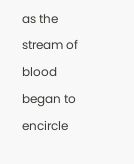as the stream of blood began to encircle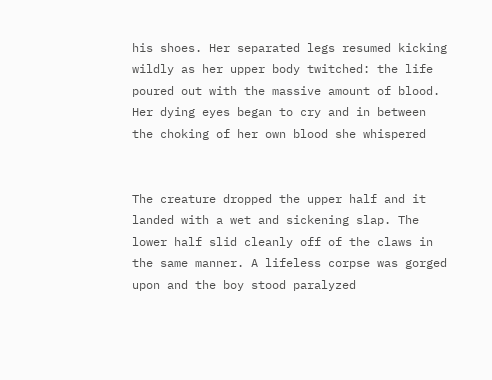his shoes. Her separated legs resumed kicking wildly as her upper body twitched: the life poured out with the massive amount of blood. Her dying eyes began to cry and in between the choking of her own blood she whispered


The creature dropped the upper half and it landed with a wet and sickening slap. The lower half slid cleanly off of the claws in the same manner. A lifeless corpse was gorged upon and the boy stood paralyzed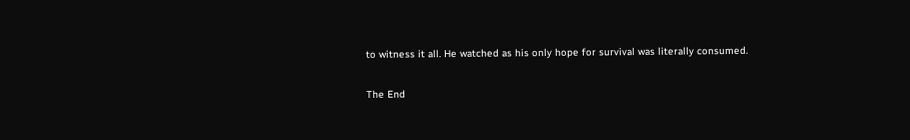to witness it all. He watched as his only hope for survival was literally consumed.

The End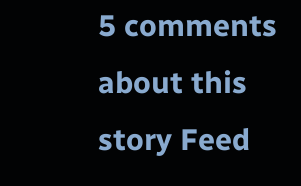5 comments about this story Feed